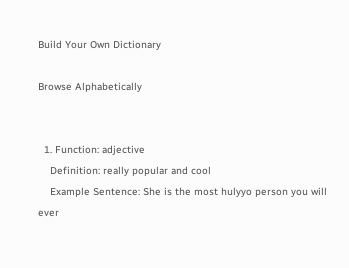Build Your Own Dictionary

Browse Alphabetically


  1. Function: adjective
    Definition: really popular and cool
    Example Sentence: She is the most hulyyo person you will ever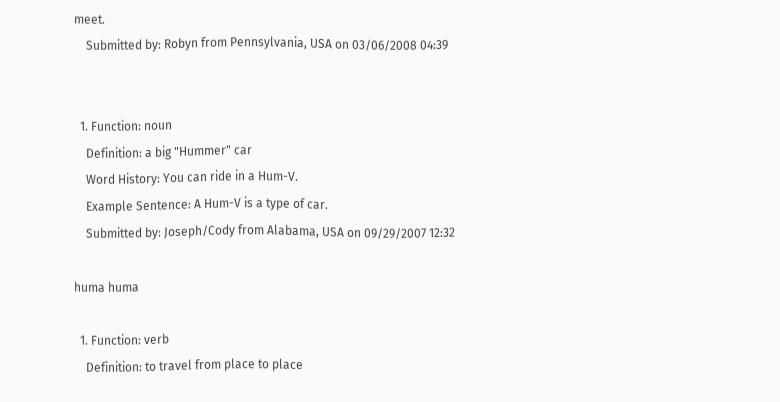meet.
    Submitted by: Robyn from Pennsylvania, USA on 03/06/2008 04:39


  1. Function: noun
    Definition: a big "Hummer" car
    Word History: You can ride in a Hum-V.
    Example Sentence: A Hum-V is a type of car.
    Submitted by: Joseph/Cody from Alabama, USA on 09/29/2007 12:32

huma huma

  1. Function: verb
    Definition: to travel from place to place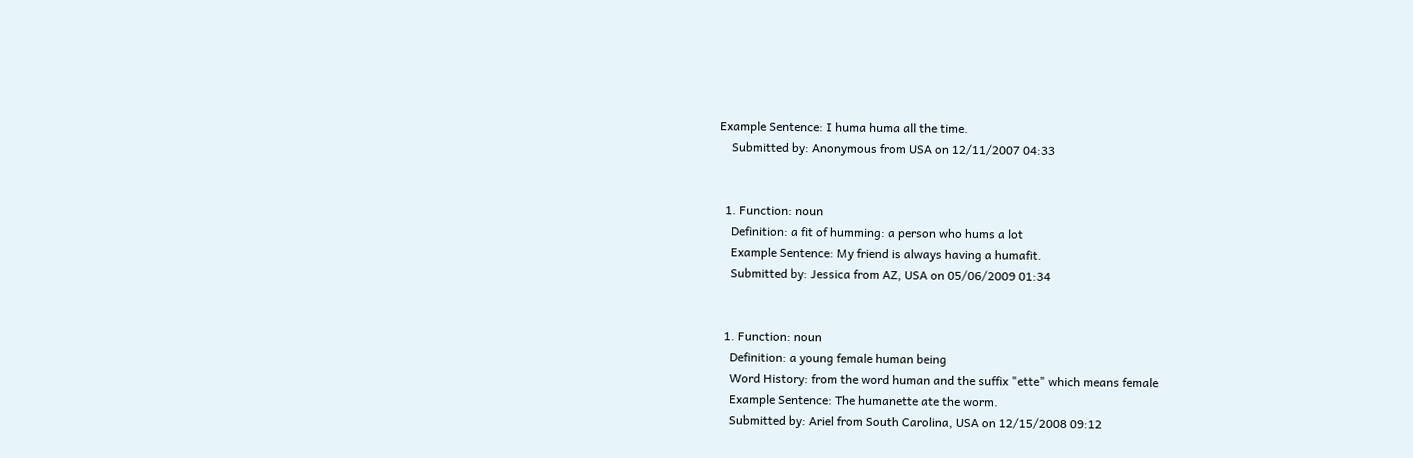Example Sentence: I huma huma all the time.
    Submitted by: Anonymous from USA on 12/11/2007 04:33


  1. Function: noun
    Definition: a fit of humming: a person who hums a lot
    Example Sentence: My friend is always having a humafit.
    Submitted by: Jessica from AZ, USA on 05/06/2009 01:34


  1. Function: noun
    Definition: a young female human being
    Word History: from the word human and the suffix "ette" which means female
    Example Sentence: The humanette ate the worm.
    Submitted by: Ariel from South Carolina, USA on 12/15/2008 09:12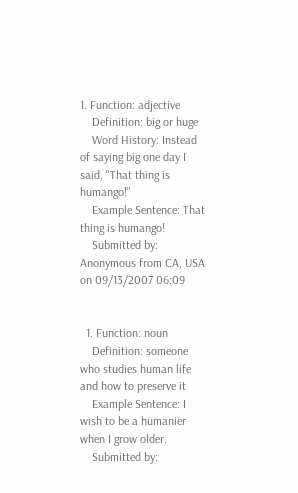1. Function: adjective
    Definition: big or huge
    Word History: Instead of saying big one day I said, "That thing is humango!"
    Example Sentence: That thing is humango!
    Submitted by: Anonymous from CA, USA on 09/13/2007 06:09


  1. Function: noun
    Definition: someone who studies human life and how to preserve it
    Example Sentence: I wish to be a humanier when I grow older.
    Submitted by: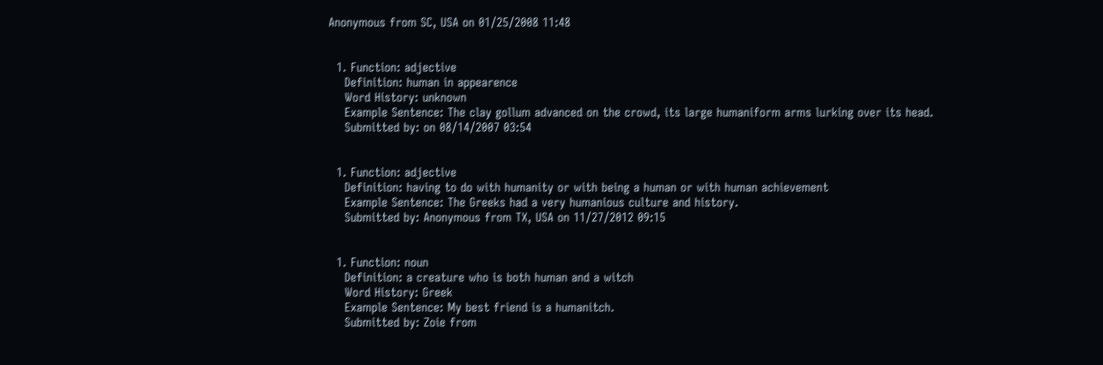Anonymous from SC, USA on 01/25/2008 11:48


  1. Function: adjective
    Definition: human in appearence
    Word History: unknown
    Example Sentence: The clay gollum advanced on the crowd, its large humaniform arms lurking over its head.
    Submitted by: on 08/14/2007 03:54


  1. Function: adjective
    Definition: having to do with humanity or with being a human or with human achievement
    Example Sentence: The Greeks had a very humanious culture and history.
    Submitted by: Anonymous from TX, USA on 11/27/2012 09:15


  1. Function: noun
    Definition: a creature who is both human and a witch
    Word History: Greek
    Example Sentence: My best friend is a humanitch.
    Submitted by: Zoie from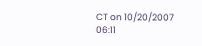CT on 10/20/2007 06:11